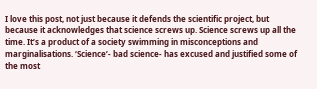I love this post, not just because it defends the scientific project, but because it acknowledges that science screws up. Science screws up all the time. It’s a product of a society swimming in misconceptions and marginalisations. ‘Science’- bad science- has excused and justified some of the most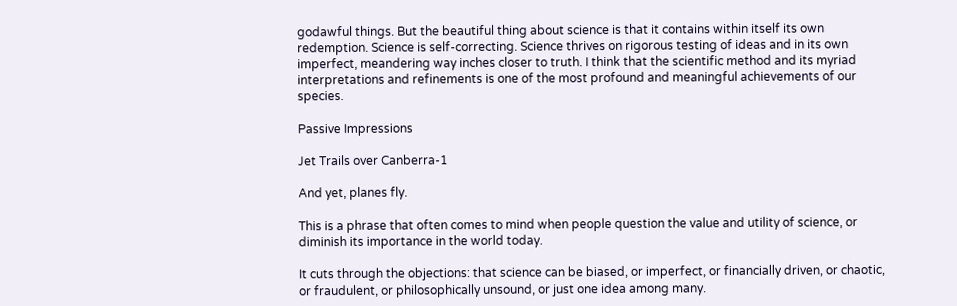godawful things. But the beautiful thing about science is that it contains within itself its own redemption. Science is self-correcting. Science thrives on rigorous testing of ideas and in its own imperfect, meandering way inches closer to truth. I think that the scientific method and its myriad interpretations and refinements is one of the most profound and meaningful achievements of our species.

Passive Impressions

Jet Trails over Canberra-1

And yet, planes fly.

This is a phrase that often comes to mind when people question the value and utility of science, or diminish its importance in the world today.

It cuts through the objections: that science can be biased, or imperfect, or financially driven, or chaotic, or fraudulent, or philosophically unsound, or just one idea among many.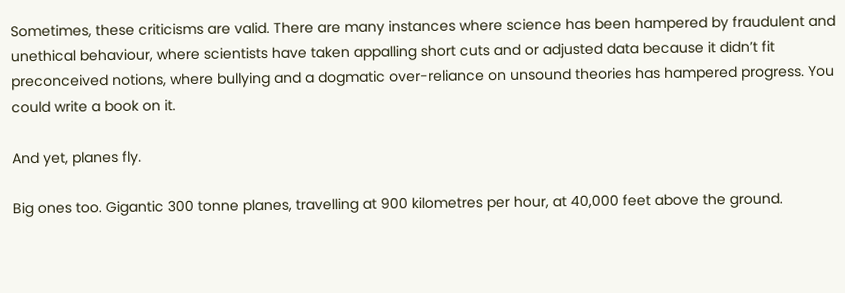Sometimes, these criticisms are valid. There are many instances where science has been hampered by fraudulent and unethical behaviour, where scientists have taken appalling short cuts and or adjusted data because it didn’t fit preconceived notions, where bullying and a dogmatic over-reliance on unsound theories has hampered progress. You could write a book on it.

And yet, planes fly.

Big ones too. Gigantic 300 tonne planes, travelling at 900 kilometres per hour, at 40,000 feet above the ground.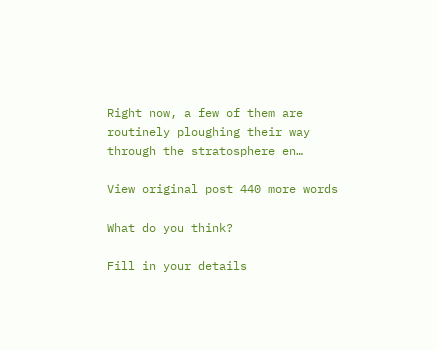Right now, a few of them are routinely ploughing their way through the stratosphere en…

View original post 440 more words

What do you think?

Fill in your details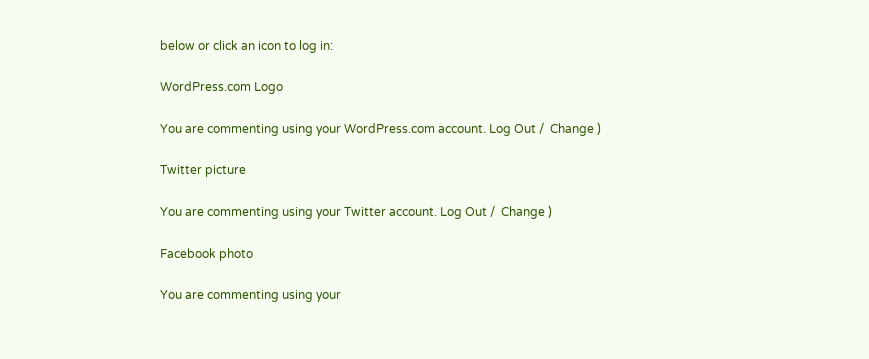below or click an icon to log in:

WordPress.com Logo

You are commenting using your WordPress.com account. Log Out /  Change )

Twitter picture

You are commenting using your Twitter account. Log Out /  Change )

Facebook photo

You are commenting using your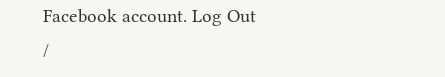Facebook account. Log Out /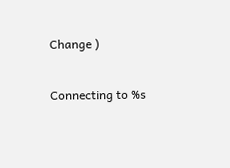Change )

Connecting to %s